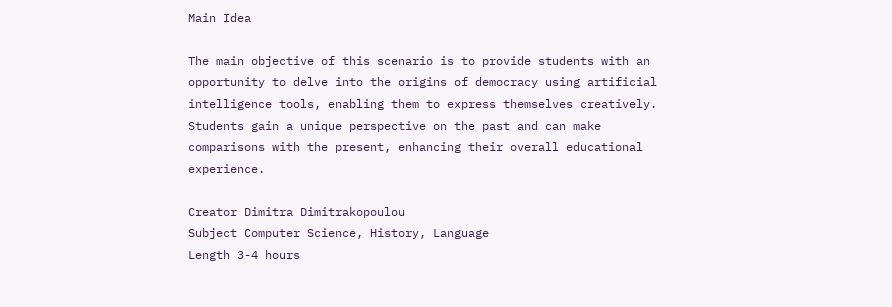Main Idea

The main objective of this scenario is to provide students with an opportunity to delve into the origins of democracy using artificial intelligence tools, enabling them to express themselves creatively. Students gain a unique perspective on the past and can make comparisons with the present, enhancing their overall educational experience.

Creator Dimitra Dimitrakopoulou
Subject Computer Science, History, Language
Length 3-4 hours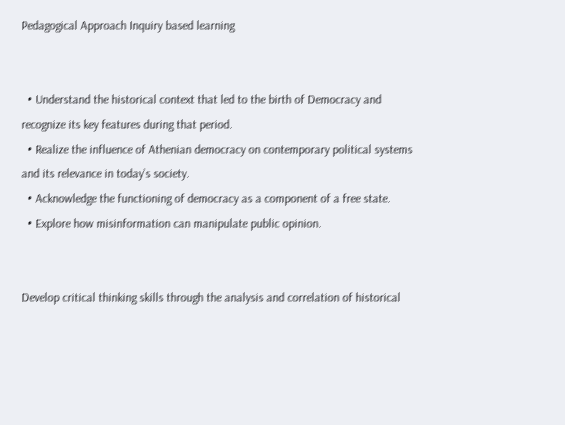Pedagogical Approach Inquiry based learning


  • Understand the historical context that led to the birth of Democracy and recognize its key features during that period.
  • Realize the influence of Athenian democracy on contemporary political systems and its relevance in today’s society.
  • Acknowledge the functioning of democracy as a component of a free state.
  • Explore how misinformation can manipulate public opinion.


Develop critical thinking skills through the analysis and correlation of historical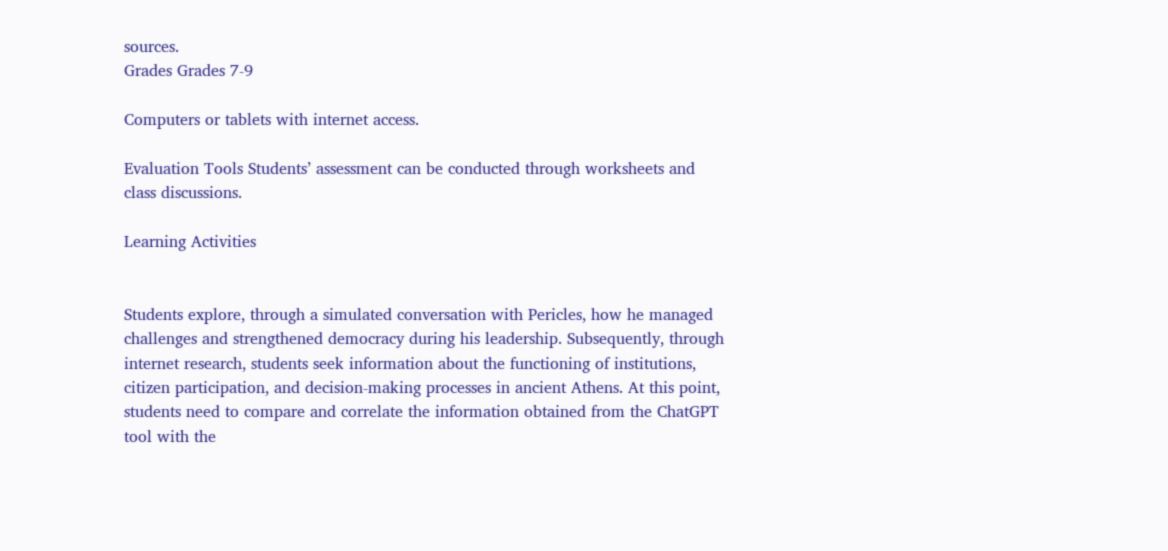sources.
Grades Grades 7-9

Computers or tablets with internet access.

Evaluation Tools Students’ assessment can be conducted through worksheets and class discussions.

Learning Activities


Students explore, through a simulated conversation with Pericles, how he managed challenges and strengthened democracy during his leadership. Subsequently, through internet research, students seek information about the functioning of institutions, citizen participation, and decision-making processes in ancient Athens. At this point, students need to compare and correlate the information obtained from the ChatGPT tool with the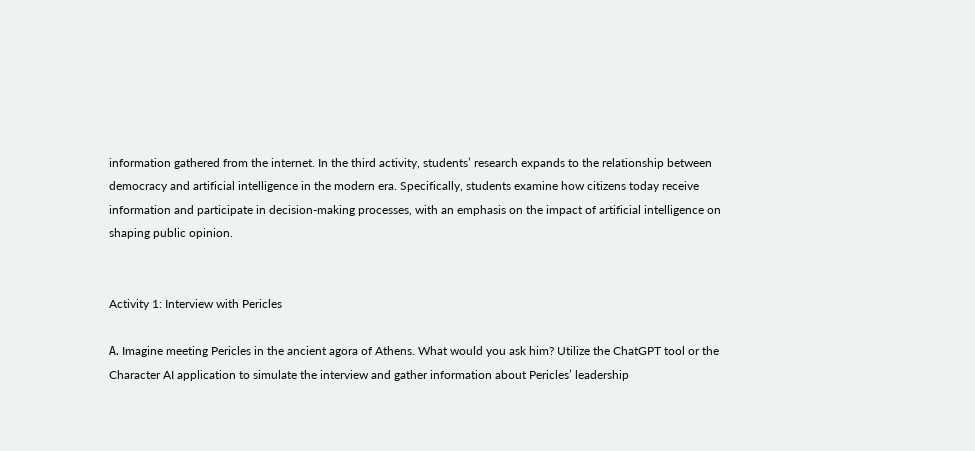information gathered from the internet. In the third activity, students’ research expands to the relationship between democracy and artificial intelligence in the modern era. Specifically, students examine how citizens today receive information and participate in decision-making processes, with an emphasis on the impact of artificial intelligence on shaping public opinion.


Activity 1: Interview with Pericles

Α. Imagine meeting Pericles in the ancient agora of Athens. What would you ask him? Utilize the ChatGPT tool or the Character AI application to simulate the interview and gather information about Pericles’ leadership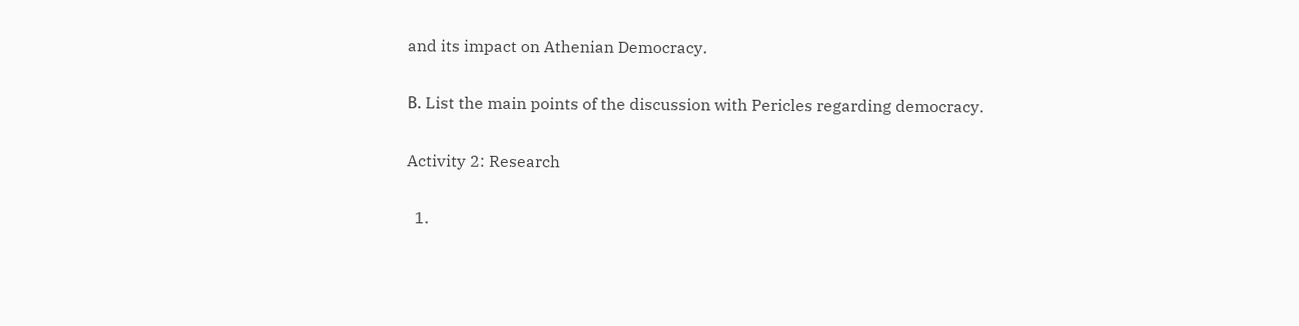and its impact on Athenian Democracy.

Β. List the main points of the discussion with Pericles regarding democracy.

Activity 2: Research

  1.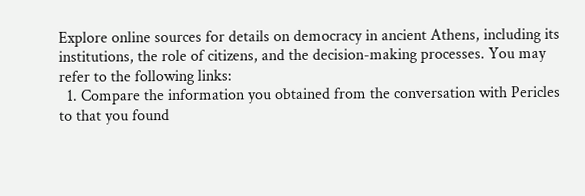Explore online sources for details on democracy in ancient Athens, including its institutions, the role of citizens, and the decision-making processes. You may refer to the following links:
  1. Compare the information you obtained from the conversation with Pericles to that you found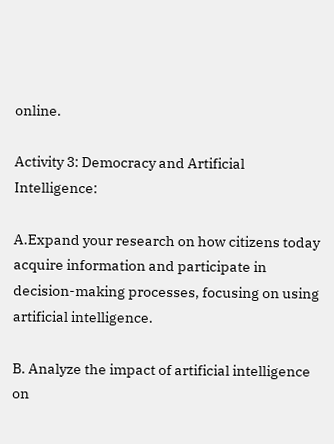online.

Activity 3: Democracy and Artificial Intelligence:

A.Expand your research on how citizens today acquire information and participate in decision-making processes, focusing on using artificial intelligence.

B. Analyze the impact of artificial intelligence on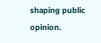shaping public opinion.